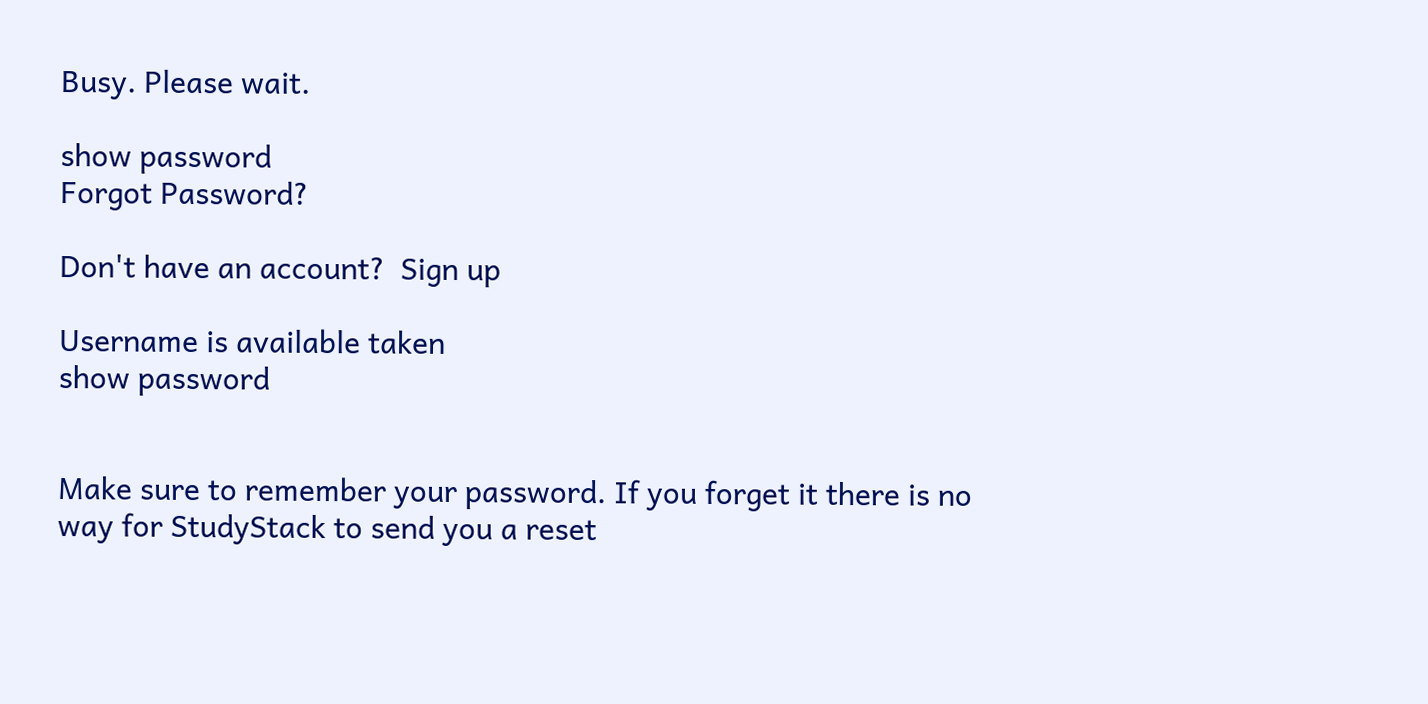Busy. Please wait.

show password
Forgot Password?

Don't have an account?  Sign up

Username is available taken
show password


Make sure to remember your password. If you forget it there is no way for StudyStack to send you a reset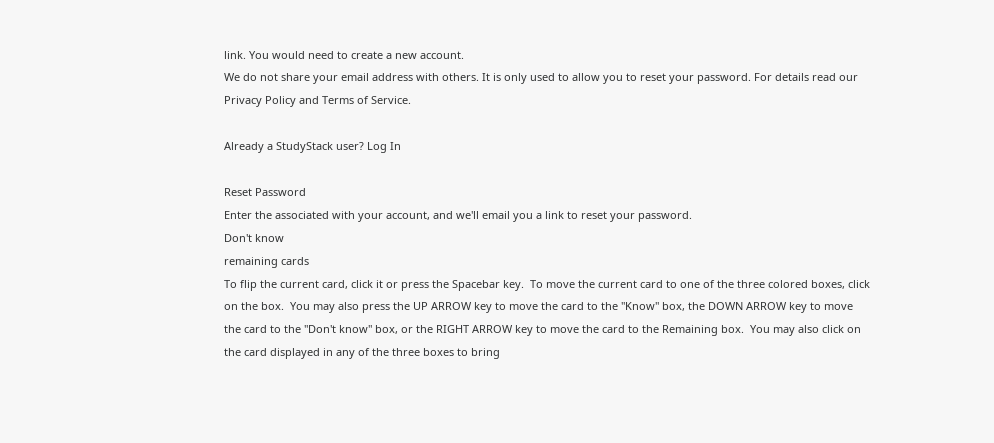link. You would need to create a new account.
We do not share your email address with others. It is only used to allow you to reset your password. For details read our Privacy Policy and Terms of Service.

Already a StudyStack user? Log In

Reset Password
Enter the associated with your account, and we'll email you a link to reset your password.
Don't know
remaining cards
To flip the current card, click it or press the Spacebar key.  To move the current card to one of the three colored boxes, click on the box.  You may also press the UP ARROW key to move the card to the "Know" box, the DOWN ARROW key to move the card to the "Don't know" box, or the RIGHT ARROW key to move the card to the Remaining box.  You may also click on the card displayed in any of the three boxes to bring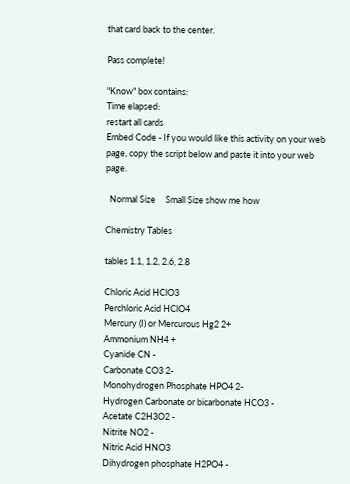that card back to the center.

Pass complete!

"Know" box contains:
Time elapsed:
restart all cards
Embed Code - If you would like this activity on your web page, copy the script below and paste it into your web page.

  Normal Size     Small Size show me how

Chemistry Tables

tables 1.1, 1.2, 2.6, 2.8

Chloric Acid HClO3
Perchloric Acid HClO4
Mercury (I) or Mercurous Hg2 2+
Ammonium NH4 +
Cyanide CN -
Carbonate CO3 2-
Monohydrogen Phosphate HPO4 2-
Hydrogen Carbonate or bicarbonate HCO3 -
Acetate C2H3O2 -
Nitrite NO2 -
Nitric Acid HNO3
Dihydrogen phosphate H2PO4 -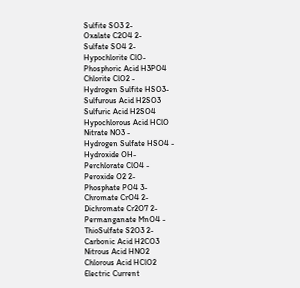Sulfite SO3 2-
Oxalate C2O4 2-
Sulfate SO4 2-
Hypochlorite ClO-
Phosphoric Acid H3PO4
Chlorite ClO2 -
Hydrogen Sulfite HSO3-
Sulfurous Acid H2SO3
Sulfuric Acid H2SO4
Hypochlorous Acid HClO
Nitrate NO3 -
Hydrogen Sulfate HSO4 -
Hydroxide OH-
Perchlorate ClO4 -
Peroxide O2 2-
Phosphate PO4 3-
Chromate CrO4 2-
Dichromate Cr2O7 2-
Permanganate MnO4 -
ThioSulfate S2O3 2-
Carbonic Acid H2CO3
Nitrous Acid HNO2
Chlorous Acid HClO2
Electric Current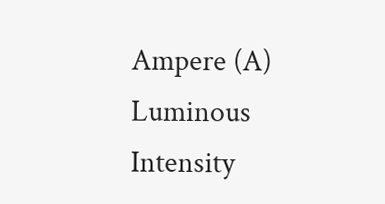Ampere (A)
Luminous Intensity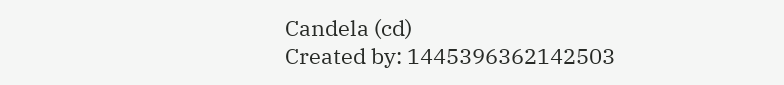Candela (cd)
Created by: 1445396362142503